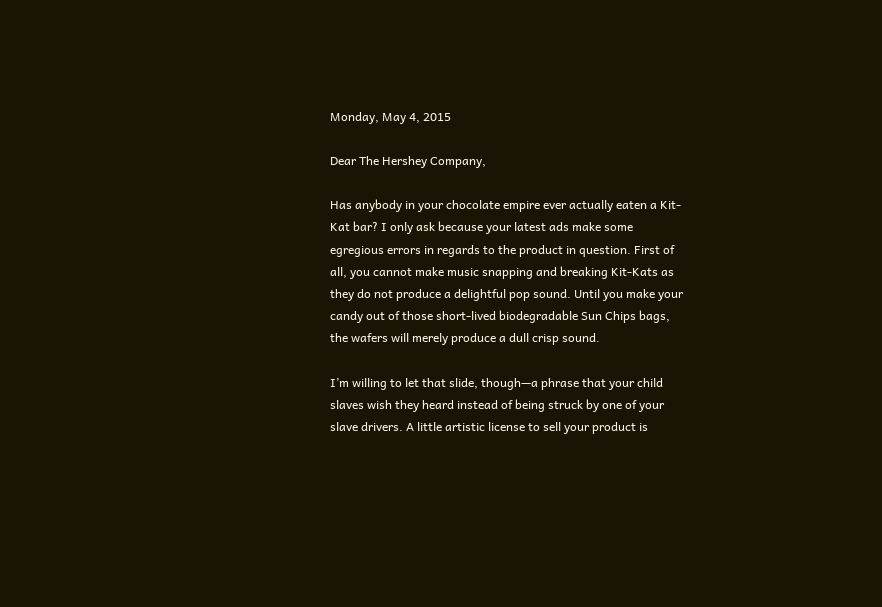Monday, May 4, 2015

Dear The Hershey Company,

Has anybody in your chocolate empire ever actually eaten a Kit-Kat bar? I only ask because your latest ads make some egregious errors in regards to the product in question. First of all, you cannot make music snapping and breaking Kit-Kats as they do not produce a delightful pop sound. Until you make your candy out of those short-lived biodegradable Sun Chips bags, the wafers will merely produce a dull crisp sound.

I’m willing to let that slide, though—a phrase that your child slaves wish they heard instead of being struck by one of your slave drivers. A little artistic license to sell your product is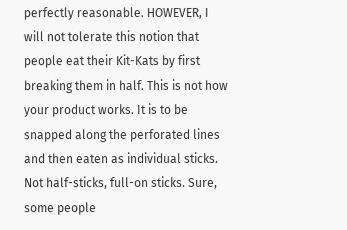perfectly reasonable. HOWEVER, I will not tolerate this notion that people eat their Kit-Kats by first breaking them in half. This is not how your product works. It is to be snapped along the perforated lines and then eaten as individual sticks. Not half-sticks, full-on sticks. Sure, some people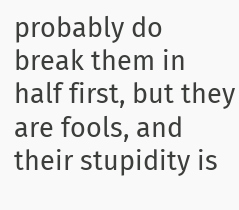probably do break them in half first, but they are fools, and their stupidity is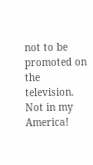not to be promoted on the television. Not in my America!